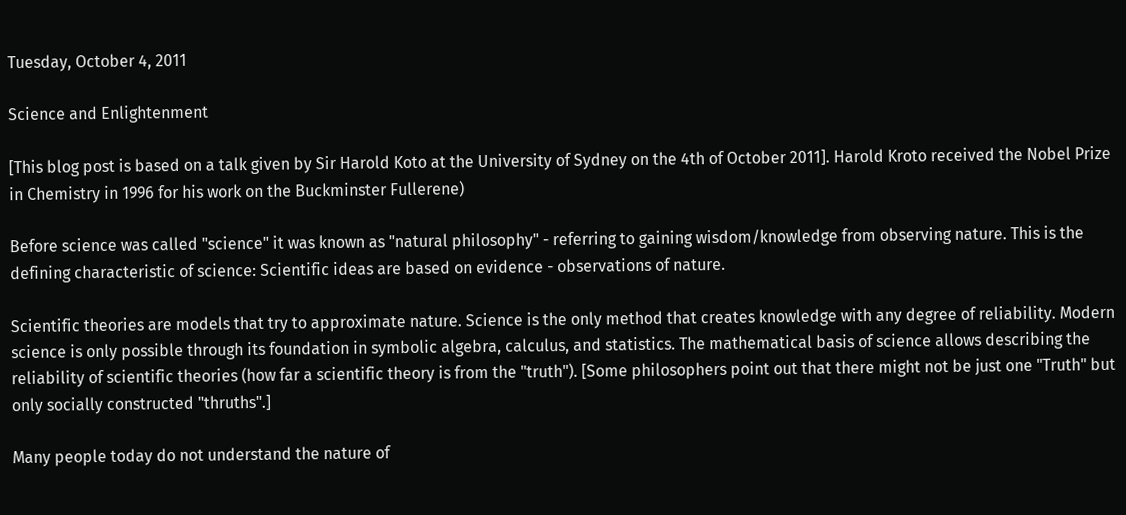Tuesday, October 4, 2011

Science and Enlightenment

[This blog post is based on a talk given by Sir Harold Koto at the University of Sydney on the 4th of October 2011]. Harold Kroto received the Nobel Prize in Chemistry in 1996 for his work on the Buckminster Fullerene)

Before science was called "science" it was known as "natural philosophy" - referring to gaining wisdom/knowledge from observing nature. This is the defining characteristic of science: Scientific ideas are based on evidence - observations of nature.

Scientific theories are models that try to approximate nature. Science is the only method that creates knowledge with any degree of reliability. Modern science is only possible through its foundation in symbolic algebra, calculus, and statistics. The mathematical basis of science allows describing the reliability of scientific theories (how far a scientific theory is from the "truth"). [Some philosophers point out that there might not be just one "Truth" but only socially constructed "thruths".]

Many people today do not understand the nature of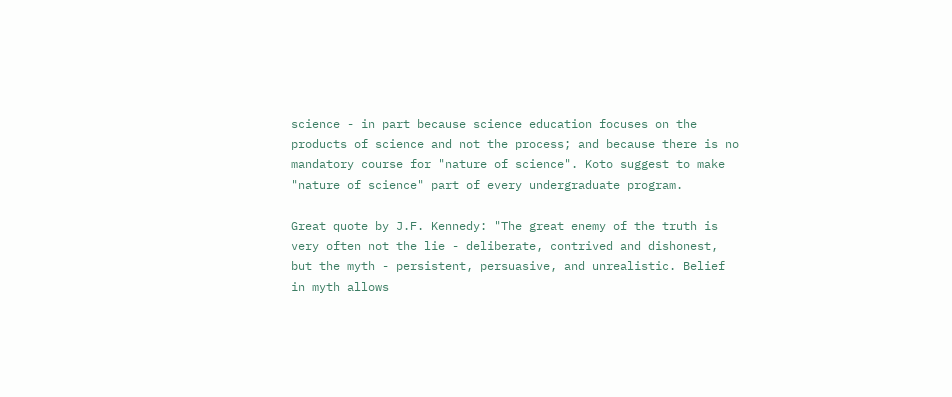science - in part because science education focuses on the products of science and not the process; and because there is no mandatory course for "nature of science". Koto suggest to make "nature of science" part of every undergraduate program.

Great quote by J.F. Kennedy: "The great enemy of the truth is very often not the lie - deliberate, contrived and dishonest, but the myth - persistent, persuasive, and unrealistic. Belief in myth allows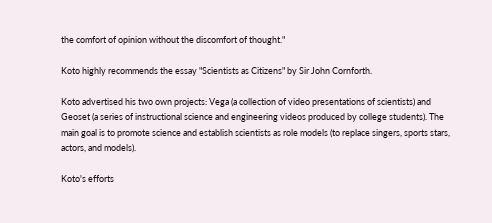the comfort of opinion without the discomfort of thought."

Koto highly recommends the essay "Scientists as Citizens" by Sir John Cornforth.

Koto advertised his two own projects: Vega (a collection of video presentations of scientists) and Geoset (a series of instructional science and engineering videos produced by college students). The main goal is to promote science and establish scientists as role models (to replace singers, sports stars, actors, and models).

Koto's efforts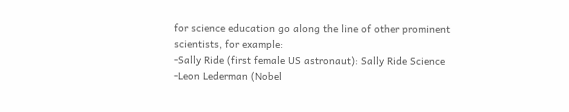for science education go along the line of other prominent scientists, for example:
-Sally Ride (first female US astronaut): Sally Ride Science
-Leon Lederman (Nobel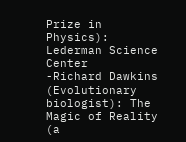Prize in Physics): Lederman Science Center
-Richard Dawkins (Evolutionary biologist): The Magic of Reality (a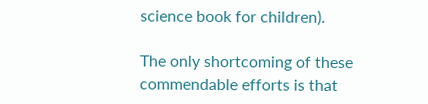science book for children).

The only shortcoming of these commendable efforts is that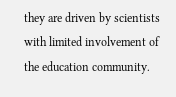they are driven by scientists with limited involvement of the education community.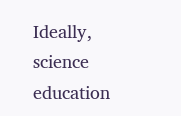Ideally, science education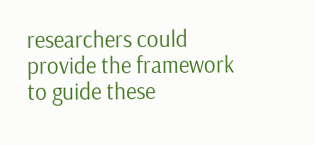researchers could provide the framework to guide these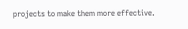projects to make them more effective.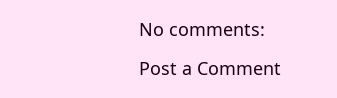No comments:

Post a Comment